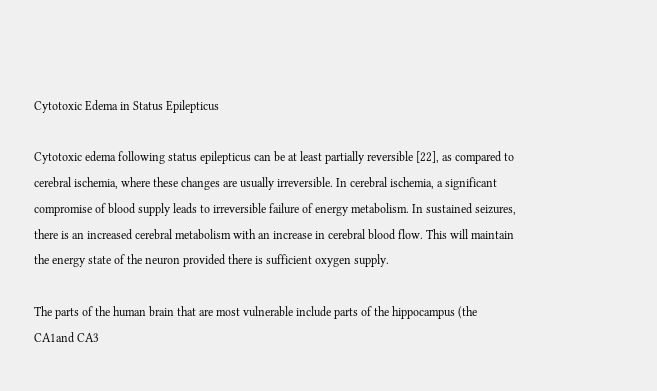Cytotoxic Edema in Status Epilepticus

Cytotoxic edema following status epilepticus can be at least partially reversible [22], as compared to cerebral ischemia, where these changes are usually irreversible. In cerebral ischemia, a significant compromise of blood supply leads to irreversible failure of energy metabolism. In sustained seizures, there is an increased cerebral metabolism with an increase in cerebral blood flow. This will maintain the energy state of the neuron provided there is sufficient oxygen supply.

The parts of the human brain that are most vulnerable include parts of the hippocampus (the CA1and CA3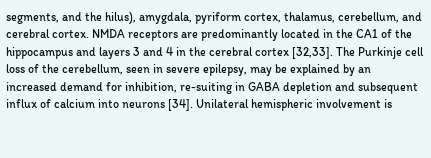segments, and the hilus), amygdala, pyriform cortex, thalamus, cerebellum, and cerebral cortex. NMDA receptors are predominantly located in the CA1 of the hippocampus and layers 3 and 4 in the cerebral cortex [32,33]. The Purkinje cell loss of the cerebellum, seen in severe epilepsy, may be explained by an increased demand for inhibition, re-suiting in GABA depletion and subsequent influx of calcium into neurons [34]. Unilateral hemispheric involvement is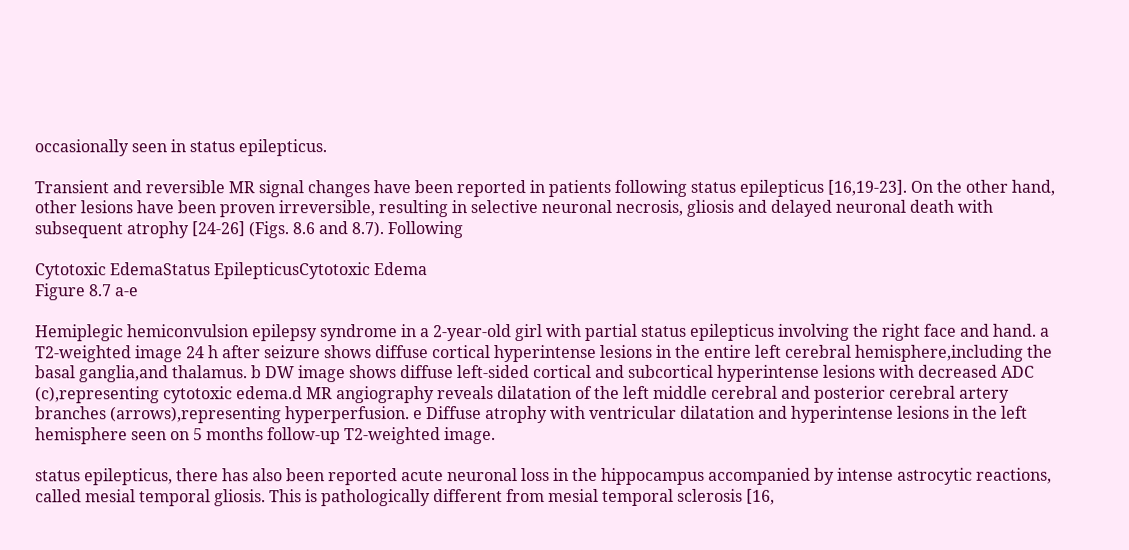occasionally seen in status epilepticus.

Transient and reversible MR signal changes have been reported in patients following status epilepticus [16,19-23]. On the other hand, other lesions have been proven irreversible, resulting in selective neuronal necrosis, gliosis and delayed neuronal death with subsequent atrophy [24-26] (Figs. 8.6 and 8.7). Following

Cytotoxic EdemaStatus EpilepticusCytotoxic Edema
Figure 8.7 a-e

Hemiplegic hemiconvulsion epilepsy syndrome in a 2-year-old girl with partial status epilepticus involving the right face and hand. a T2-weighted image 24 h after seizure shows diffuse cortical hyperintense lesions in the entire left cerebral hemisphere,including the basal ganglia,and thalamus. b DW image shows diffuse left-sided cortical and subcortical hyperintense lesions with decreased ADC (c),representing cytotoxic edema.d MR angiography reveals dilatation of the left middle cerebral and posterior cerebral artery branches (arrows),representing hyperperfusion. e Diffuse atrophy with ventricular dilatation and hyperintense lesions in the left hemisphere seen on 5 months follow-up T2-weighted image.

status epilepticus, there has also been reported acute neuronal loss in the hippocampus accompanied by intense astrocytic reactions, called mesial temporal gliosis. This is pathologically different from mesial temporal sclerosis [16,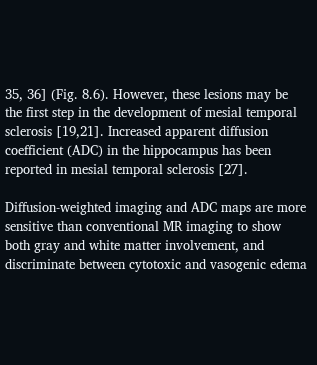35, 36] (Fig. 8.6). However, these lesions may be the first step in the development of mesial temporal sclerosis [19,21]. Increased apparent diffusion coefficient (ADC) in the hippocampus has been reported in mesial temporal sclerosis [27].

Diffusion-weighted imaging and ADC maps are more sensitive than conventional MR imaging to show both gray and white matter involvement, and discriminate between cytotoxic and vasogenic edema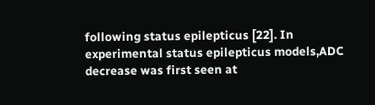following status epilepticus [22]. In experimental status epilepticus models,ADC decrease was first seen at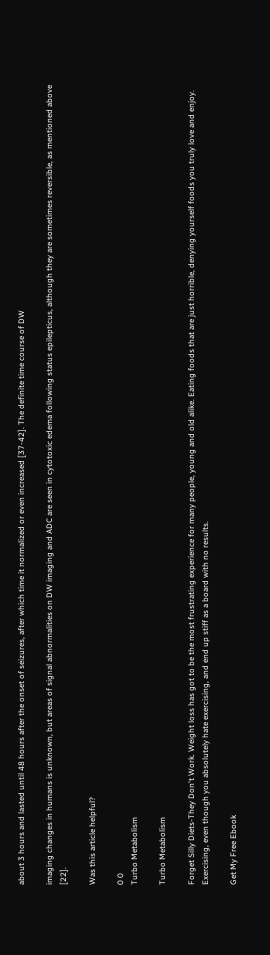about 3 hours and lasted until 48 hours after the onset of seizures, after which time it normalized or even increased [37-42]. The definite time course of DW

imaging changes in humans is unknown, but areas of signal abnormalities on DW imaging and ADC are seen in cytotoxic edema following status epilepticus, although they are sometimes reversible, as mentioned above [22].

Was this article helpful?

0 0
Turbo Metabolism

Turbo Metabolism

Forget Silly Diets-They Don't Work. Weight loss has got to be the most frustrating experience for many people, young and old alike. Eating foods that are just horrible, denying yourself foods you truly love and enjoy. Exercising, even though you absolutely hate exercising, and end up stiff as a board with no results.

Get My Free Ebook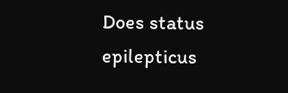Does status epilepticus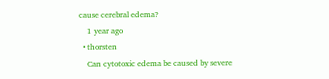cause cerebral edema?
    1 year ago
  • thorsten
    Can cytotoxic edema be caused by severe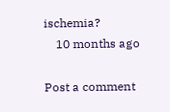ischemia?
    10 months ago

Post a comment